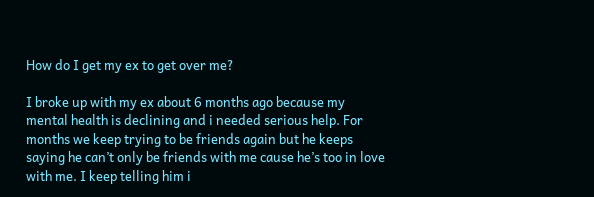How do I get my ex to get over me?

I broke up with my ex about 6 months ago because my mental health is declining and i needed serious help. For months we keep trying to be friends again but he keeps saying he can’t only be friends with me cause he’s too in love with me. I keep telling him i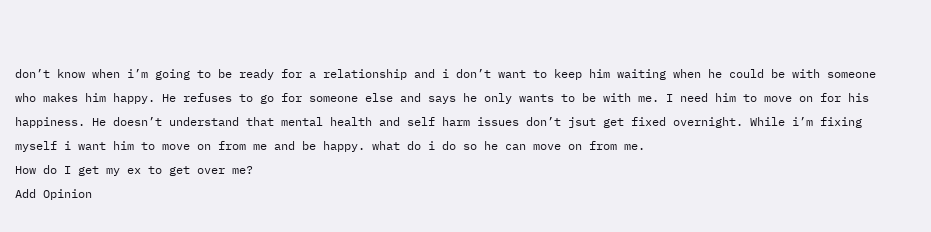don’t know when i’m going to be ready for a relationship and i don’t want to keep him waiting when he could be with someone who makes him happy. He refuses to go for someone else and says he only wants to be with me. I need him to move on for his happiness. He doesn’t understand that mental health and self harm issues don’t jsut get fixed overnight. While i’m fixing myself i want him to move on from me and be happy. what do i do so he can move on from me.
How do I get my ex to get over me?
Add Opinion